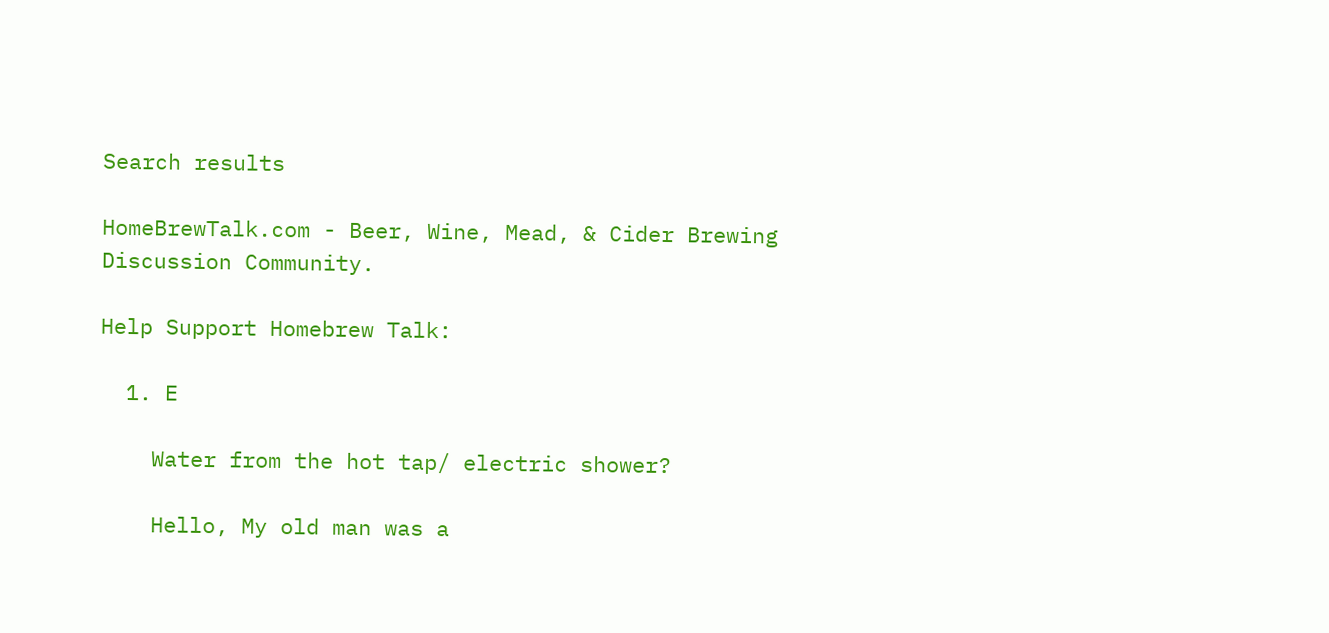Search results

HomeBrewTalk.com - Beer, Wine, Mead, & Cider Brewing Discussion Community.

Help Support Homebrew Talk:

  1. E

    Water from the hot tap/ electric shower?

    Hello, My old man was a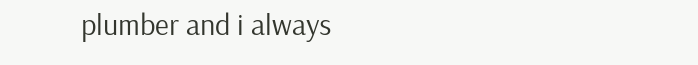plumber and i always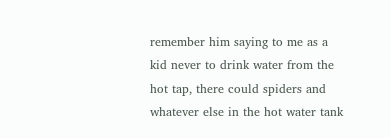remember him saying to me as a kid never to drink water from the hot tap, there could spiders and whatever else in the hot water tank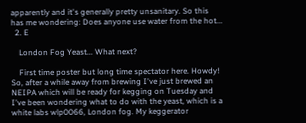apparently and it's generally pretty unsanitary. So this has me wondering: Does anyone use water from the hot...
  2. E

    London Fog Yeast... What next?

    First time poster but long time spectator here. Howdy! So, after a while away from brewing I've just brewed an NEIPA which will be ready for kegging on Tuesday and I've been wondering what to do with the yeast, which is a white labs wlp0066, London fog. My keggerator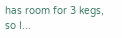has room for 3 kegs, so I...